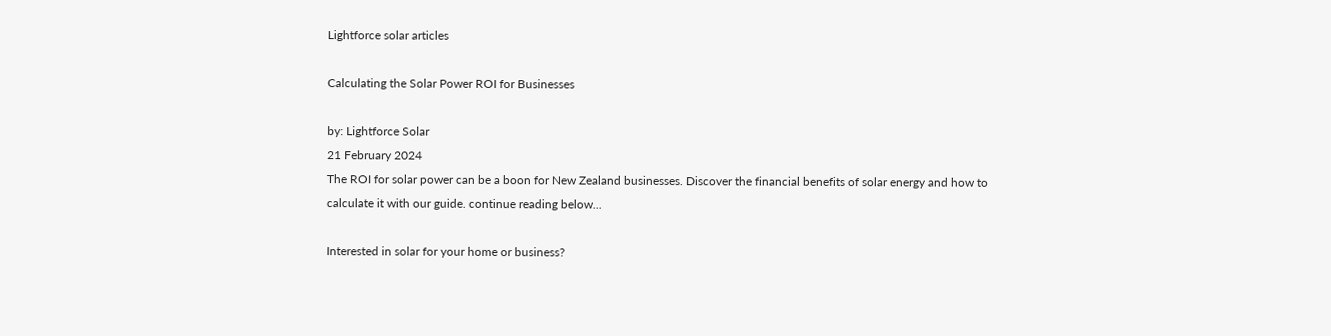Lightforce solar articles

Calculating the Solar Power ROI for Businesses

by: Lightforce Solar
21 February 2024
The ROI for solar power can be a boon for New Zealand businesses. Discover the financial benefits of solar energy and how to calculate it with our guide. continue reading below...

Interested in solar for your home or business?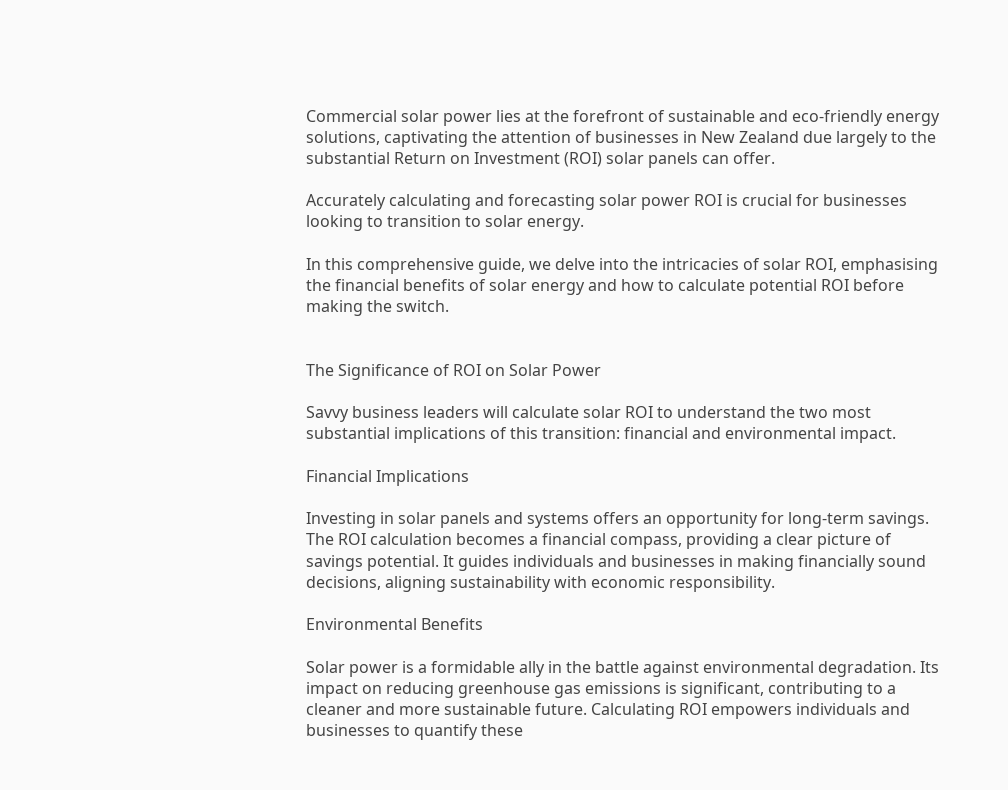Commercial solar power lies at the forefront of sustainable and eco-friendly energy solutions, captivating the attention of businesses in New Zealand due largely to the substantial Return on Investment (ROI) solar panels can offer.

Accurately calculating and forecasting solar power ROI is crucial for businesses looking to transition to solar energy.

In this comprehensive guide, we delve into the intricacies of solar ROI, emphasising the financial benefits of solar energy and how to calculate potential ROI before making the switch.


The Significance of ROI on Solar Power

Savvy business leaders will calculate solar ROI to understand the two most substantial implications of this transition: financial and environmental impact.

Financial Implications

Investing in solar panels and systems offers an opportunity for long-term savings. The ROI calculation becomes a financial compass, providing a clear picture of savings potential. It guides individuals and businesses in making financially sound decisions, aligning sustainability with economic responsibility.

Environmental Benefits

Solar power is a formidable ally in the battle against environmental degradation. Its impact on reducing greenhouse gas emissions is significant, contributing to a cleaner and more sustainable future. Calculating ROI empowers individuals and businesses to quantify these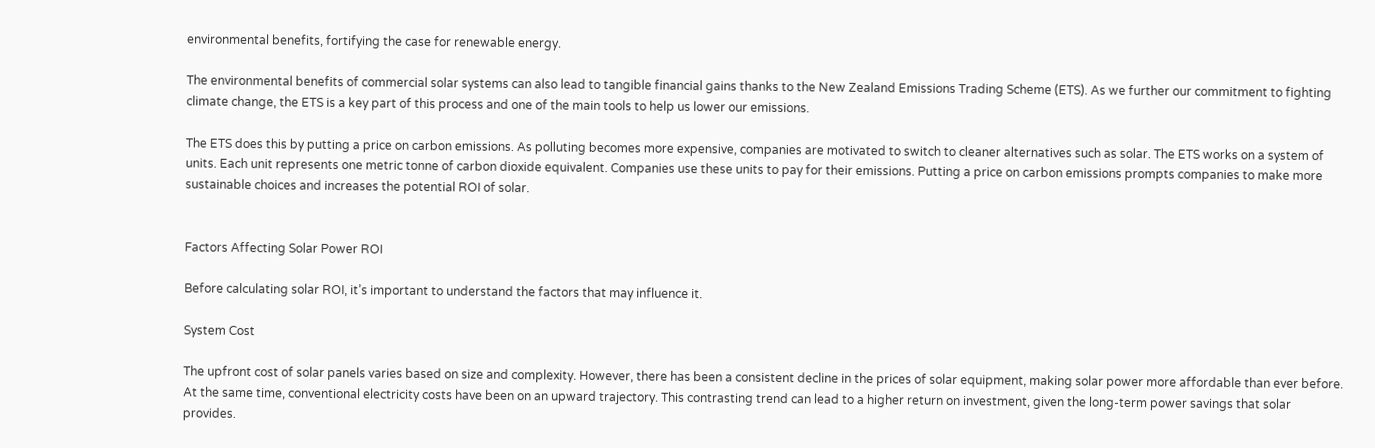environmental benefits, fortifying the case for renewable energy.

The environmental benefits of commercial solar systems can also lead to tangible financial gains thanks to the New Zealand Emissions Trading Scheme (ETS). As we further our commitment to fighting climate change, the ETS is a key part of this process and one of the main tools to help us lower our emissions.

The ETS does this by putting a price on carbon emissions. As polluting becomes more expensive, companies are motivated to switch to cleaner alternatives such as solar. The ETS works on a system of units. Each unit represents one metric tonne of carbon dioxide equivalent. Companies use these units to pay for their emissions. Putting a price on carbon emissions prompts companies to make more sustainable choices and increases the potential ROI of solar.


Factors Affecting Solar Power ROI

Before calculating solar ROI, it’s important to understand the factors that may influence it.

System Cost

The upfront cost of solar panels varies based on size and complexity. However, there has been a consistent decline in the prices of solar equipment, making solar power more affordable than ever before. At the same time, conventional electricity costs have been on an upward trajectory. This contrasting trend can lead to a higher return on investment, given the long-term power savings that solar provides.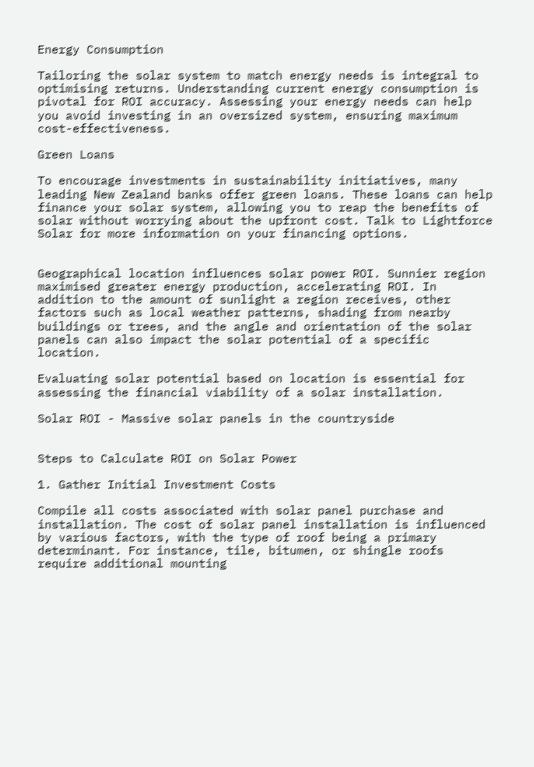Energy Consumption

Tailoring the solar system to match energy needs is integral to optimising returns. Understanding current energy consumption is pivotal for ROI accuracy. Assessing your energy needs can help you avoid investing in an oversized system, ensuring maximum cost-effectiveness.

Green Loans

To encourage investments in sustainability initiatives, many leading New Zealand banks offer green loans. These loans can help finance your solar system, allowing you to reap the benefits of solar without worrying about the upfront cost. Talk to Lightforce Solar for more information on your financing options.


Geographical location influences solar power ROI. Sunnier region maximised greater energy production, accelerating ROI. In addition to the amount of sunlight a region receives, other factors such as local weather patterns, shading from nearby buildings or trees, and the angle and orientation of the solar panels can also impact the solar potential of a specific location.

Evaluating solar potential based on location is essential for assessing the financial viability of a solar installation.

Solar ROI - Massive solar panels in the countryside


Steps to Calculate ROI on Solar Power

1. Gather Initial Investment Costs

Compile all costs associated with solar panel purchase and installation. The cost of solar panel installation is influenced by various factors, with the type of roof being a primary determinant. For instance, tile, bitumen, or shingle roofs require additional mounting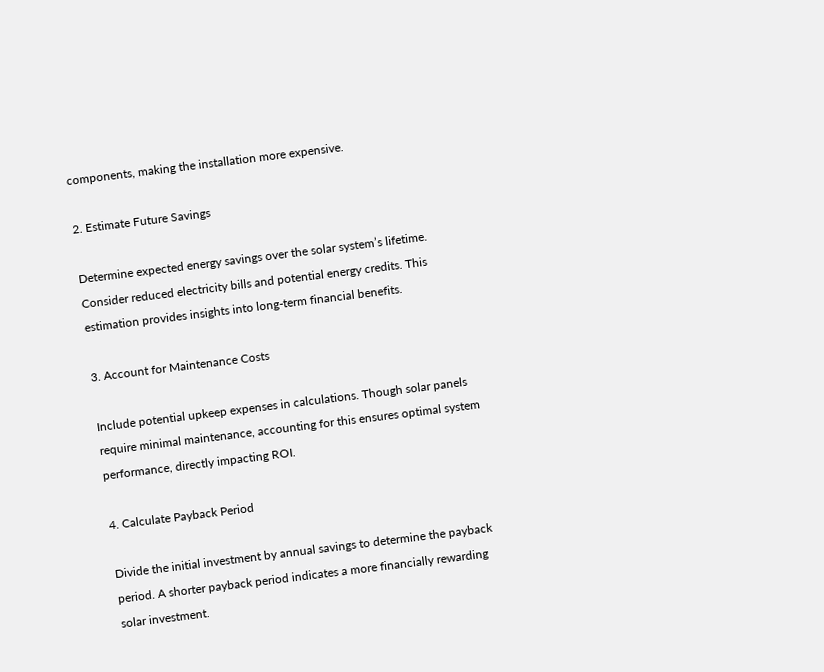components, making the installation more expensive.

2. Estimate Future Savings

Determine expected energy savings over the solar system’s lifetime. Consider reduced electricity bills and potential energy credits. This estimation provides insights into long-term financial benefits.

3. Account for Maintenance Costs

Include potential upkeep expenses in calculations. Though solar panels require minimal maintenance, accounting for this ensures optimal system performance, directly impacting ROI.

4. Calculate Payback Period

Divide the initial investment by annual savings to determine the payback period. A shorter payback period indicates a more financially rewarding solar investment.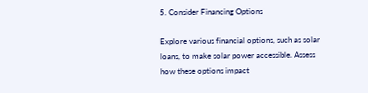5. Consider Financing Options

Explore various financial options, such as solar loans, to make solar power accessible. Assess how these options impact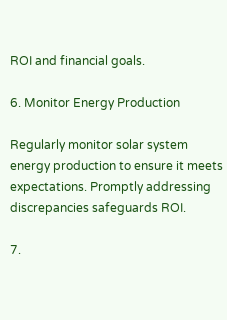ROI and financial goals.

6. Monitor Energy Production

Regularly monitor solar system energy production to ensure it meets expectations. Promptly addressing discrepancies safeguards ROI.

7.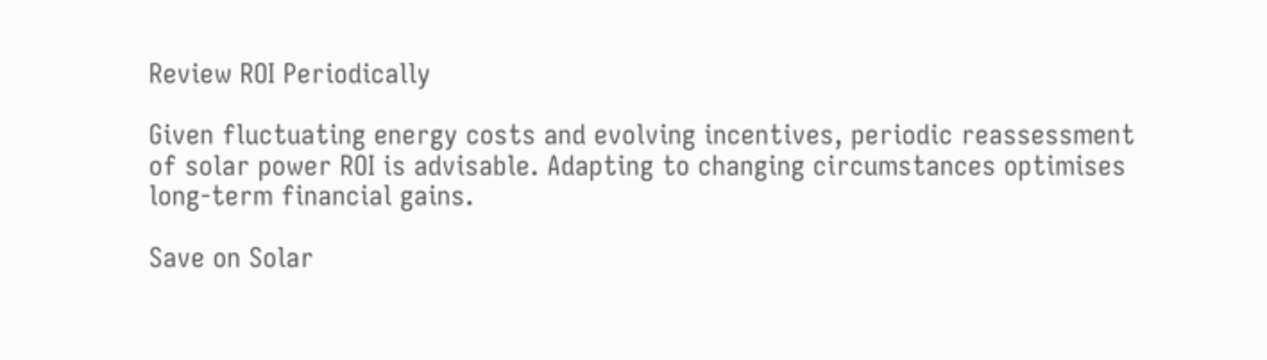Review ROI Periodically

Given fluctuating energy costs and evolving incentives, periodic reassessment of solar power ROI is advisable. Adapting to changing circumstances optimises long-term financial gains.

Save on Solar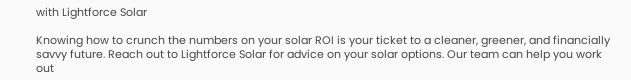with Lightforce Solar

Knowing how to crunch the numbers on your solar ROI is your ticket to a cleaner, greener, and financially savvy future. Reach out to Lightforce Solar for advice on your solar options. Our team can help you work out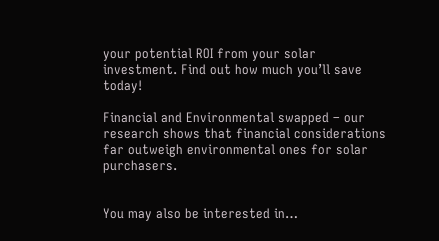your potential ROI from your solar investment. Find out how much you’ll save today!

Financial and Environmental swapped – our research shows that financial considerations far outweigh environmental ones for solar purchasers.


You may also be interested in…